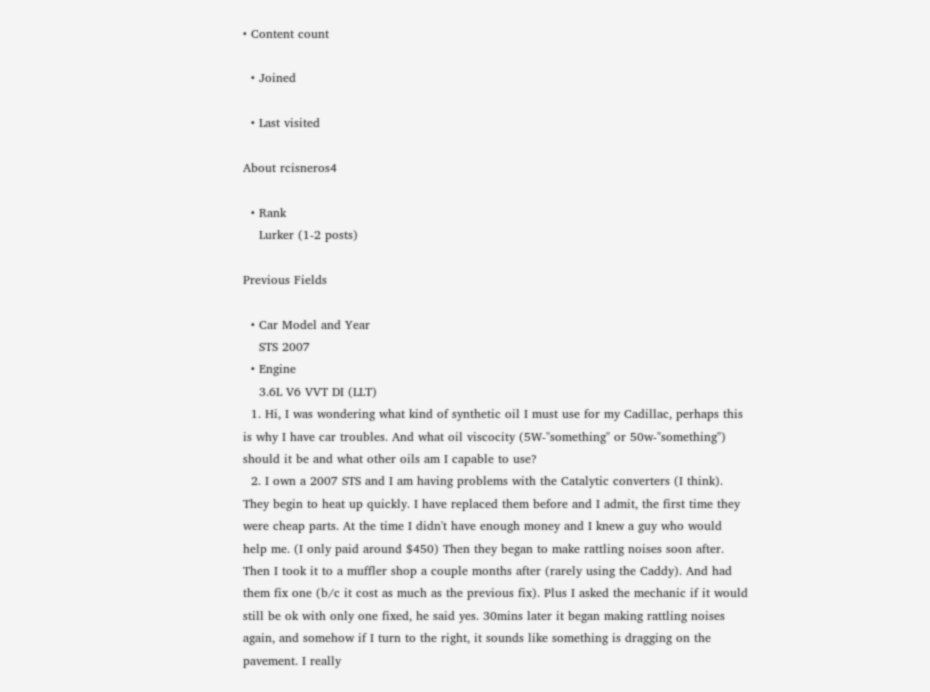• Content count

  • Joined

  • Last visited

About rcisneros4

  • Rank
    Lurker (1-2 posts)

Previous Fields

  • Car Model and Year
    STS 2007
  • Engine
    3.6L V6 VVT DI (LLT)
  1. Hi, I was wondering what kind of synthetic oil I must use for my Cadillac, perhaps this is why I have car troubles. And what oil viscocity (5W-"something" or 50w-"something") should it be and what other oils am I capable to use?
  2. I own a 2007 STS and I am having problems with the Catalytic converters (I think). They begin to heat up quickly. I have replaced them before and I admit, the first time they were cheap parts. At the time I didn't have enough money and I knew a guy who would help me. (I only paid around $450) Then they began to make rattling noises soon after. Then I took it to a muffler shop a couple months after (rarely using the Caddy). And had them fix one (b/c it cost as much as the previous fix). Plus I asked the mechanic if it would still be ok with only one fixed, he said yes. 30mins later it began making rattling noises again, and somehow if I turn to the right, it sounds like something is dragging on the pavement. I really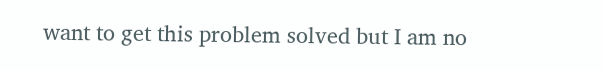want to get this problem solved but I am no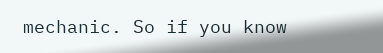mechanic. So if you know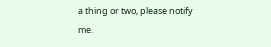a thing or two, please notify me.